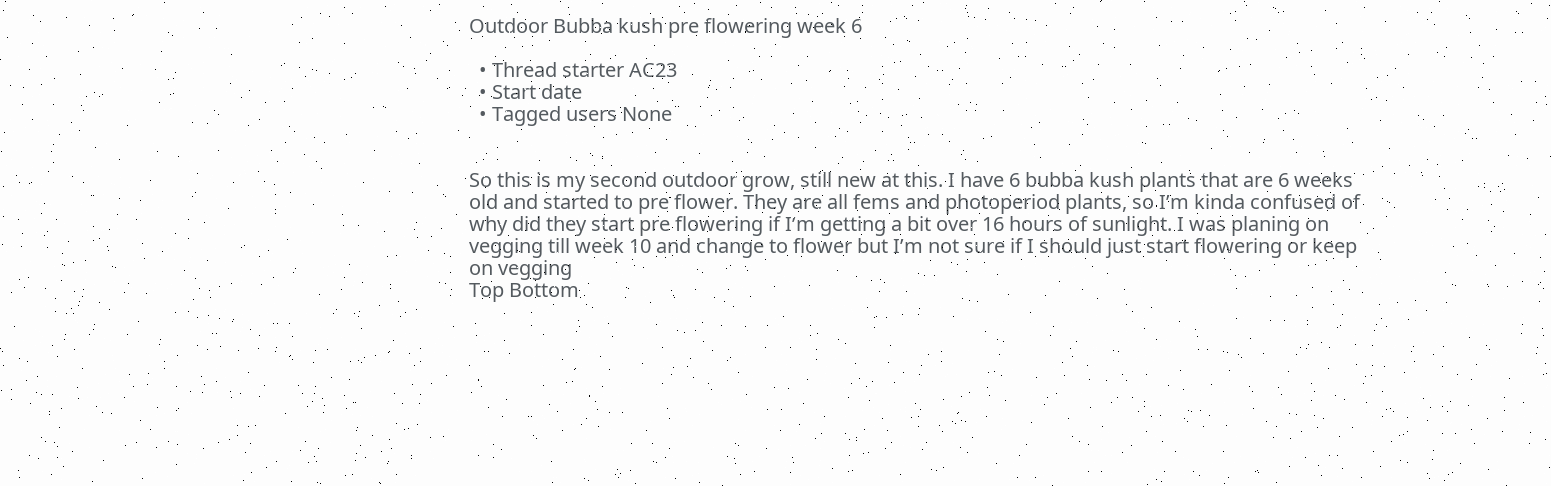Outdoor Bubba kush pre flowering week 6

  • Thread starter AC23
  • Start date
  • Tagged users None


So this is my second outdoor grow, still new at this. I have 6 bubba kush plants that are 6 weeks old and started to pre flower. They are all fems and photoperiod plants, so I’m kinda confused of why did they start pre flowering if I’m getting a bit over 16 hours of sunlight. I was planing on vegging till week 10 and change to flower but I’m not sure if I should just start flowering or keep on vegging
Top Bottom